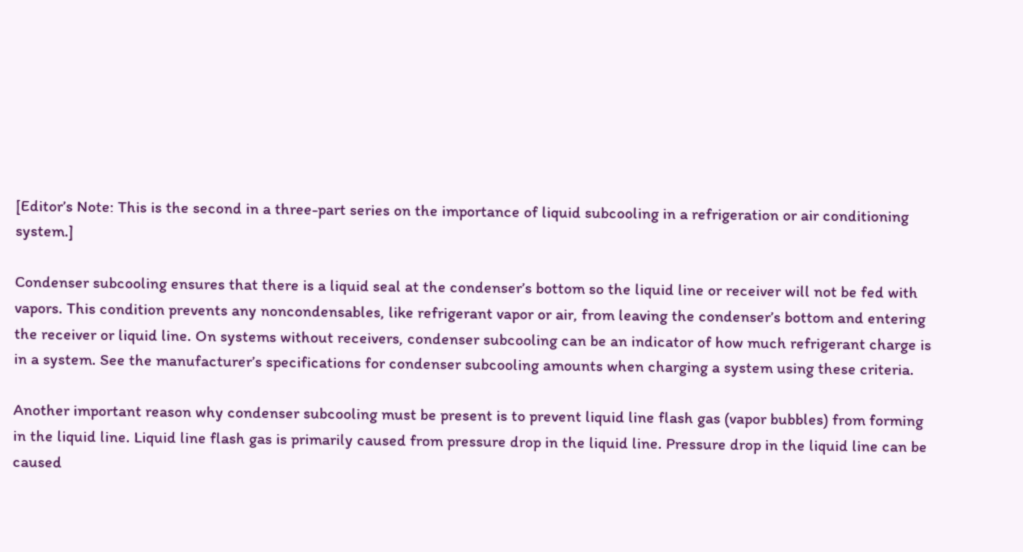[Editor’s Note: This is the second in a three-part series on the importance of liquid subcooling in a refrigeration or air conditioning system.]

Condenser subcooling ensures that there is a liquid seal at the condenser’s bottom so the liquid line or receiver will not be fed with vapors. This condition prevents any noncondensables, like refrigerant vapor or air, from leaving the condenser’s bottom and entering the receiver or liquid line. On systems without receivers, condenser subcooling can be an indicator of how much refrigerant charge is in a system. See the manufacturer’s specifications for condenser subcooling amounts when charging a system using these criteria.

Another important reason why condenser subcooling must be present is to prevent liquid line flash gas (vapor bubbles) from forming in the liquid line. Liquid line flash gas is primarily caused from pressure drop in the liquid line. Pressure drop in the liquid line can be caused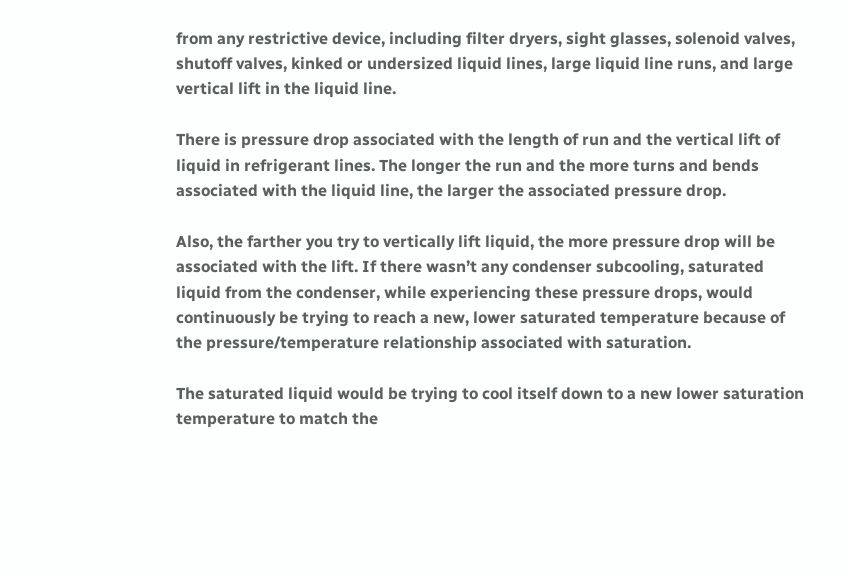from any restrictive device, including filter dryers, sight glasses, solenoid valves, shutoff valves, kinked or undersized liquid lines, large liquid line runs, and large vertical lift in the liquid line.

There is pressure drop associated with the length of run and the vertical lift of liquid in refrigerant lines. The longer the run and the more turns and bends associated with the liquid line, the larger the associated pressure drop.

Also, the farther you try to vertically lift liquid, the more pressure drop will be associated with the lift. If there wasn’t any condenser subcooling, saturated liquid from the condenser, while experiencing these pressure drops, would continuously be trying to reach a new, lower saturated temperature because of the pressure/temperature relationship associated with saturation.

The saturated liquid would be trying to cool itself down to a new lower saturation temperature to match the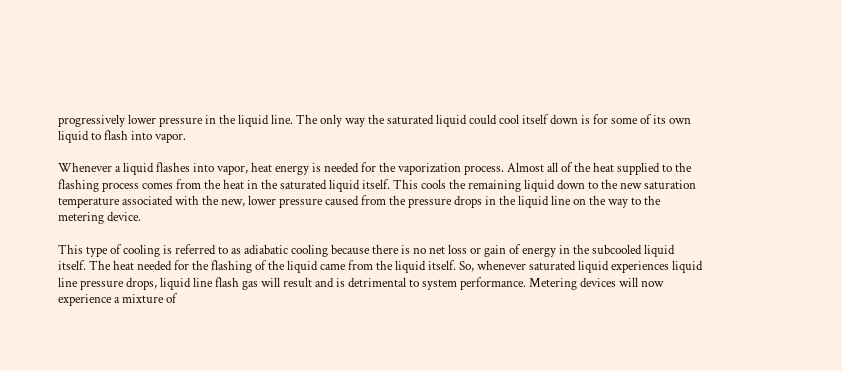progressively lower pressure in the liquid line. The only way the saturated liquid could cool itself down is for some of its own liquid to flash into vapor.

Whenever a liquid flashes into vapor, heat energy is needed for the vaporization process. Almost all of the heat supplied to the flashing process comes from the heat in the saturated liquid itself. This cools the remaining liquid down to the new saturation temperature associated with the new, lower pressure caused from the pressure drops in the liquid line on the way to the metering device.

This type of cooling is referred to as adiabatic cooling because there is no net loss or gain of energy in the subcooled liquid itself. The heat needed for the flashing of the liquid came from the liquid itself. So, whenever saturated liquid experiences liquid line pressure drops, liquid line flash gas will result and is detrimental to system performance. Metering devices will now experience a mixture of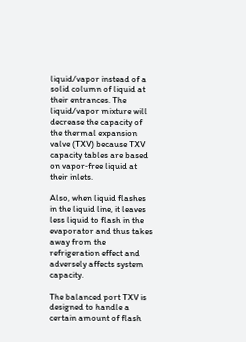liquid/vapor instead of a solid column of liquid at their entrances. The liquid/vapor mixture will decrease the capacity of the thermal expansion valve (TXV) because TXV capacity tables are based on vapor‑free liquid at their inlets.

Also, when liquid flashes in the liquid line, it leaves less liquid to flash in the evaporator and thus takes away from the refrigeration effect and adversely affects system capacity.

The balanced port TXV is designed to handle a certain amount of flash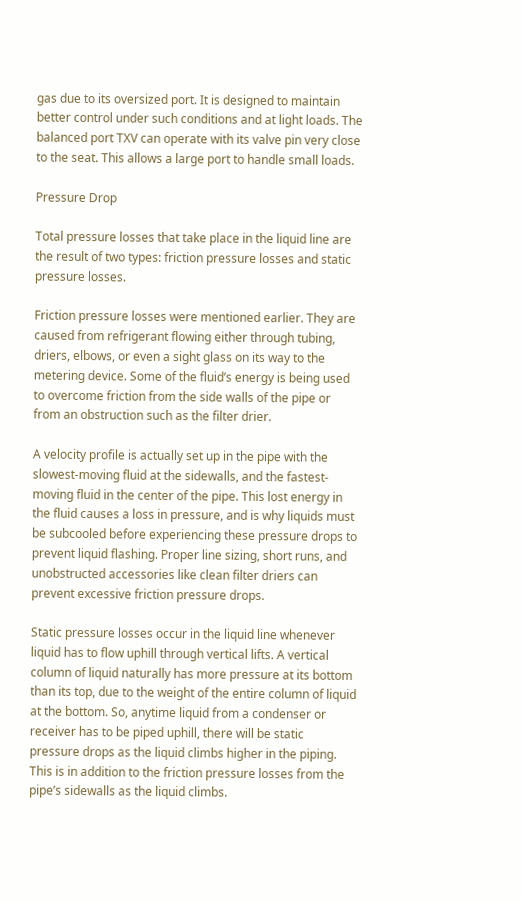gas due to its oversized port. It is designed to maintain better control under such conditions and at light loads. The balanced port TXV can operate with its valve pin very close to the seat. This allows a large port to handle small loads.

Pressure Drop

Total pressure losses that take place in the liquid line are the result of two types: friction pressure losses and static pressure losses.

Friction pressure losses were mentioned earlier. They are caused from refrigerant flowing either through tubing, driers, elbows, or even a sight glass on its way to the metering device. Some of the fluid’s energy is being used to overcome friction from the side walls of the pipe or from an obstruction such as the filter drier.

A velocity profile is actually set up in the pipe with the slowest-moving fluid at the sidewalls, and the fastest-moving fluid in the center of the pipe. This lost energy in the fluid causes a loss in pressure, and is why liquids must be subcooled before experiencing these pressure drops to prevent liquid flashing. Proper line sizing, short runs, and unobstructed accessories like clean filter driers can prevent excessive friction pressure drops.

Static pressure losses occur in the liquid line whenever liquid has to flow uphill through vertical lifts. A vertical column of liquid naturally has more pressure at its bottom than its top, due to the weight of the entire column of liquid at the bottom. So, anytime liquid from a condenser or receiver has to be piped uphill, there will be static pressure drops as the liquid climbs higher in the piping. This is in addition to the friction pressure losses from the pipe’s sidewalls as the liquid climbs.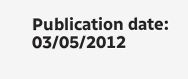Publication date: 03/05/2012